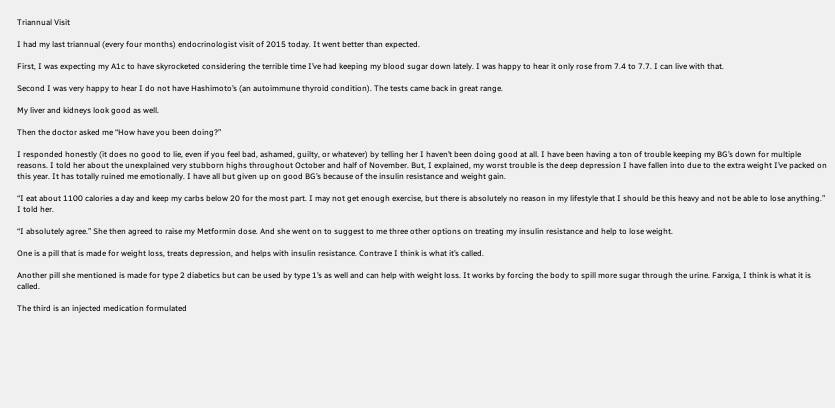Triannual Visit

I had my last triannual (every four months) endocrinologist visit of 2015 today. It went better than expected.

First, I was expecting my A1c to have skyrocketed considering the terrible time I’ve had keeping my blood sugar down lately. I was happy to hear it only rose from 7.4 to 7.7. I can live with that.

Second I was very happy to hear I do not have Hashimoto’s (an autoimmune thyroid condition). The tests came back in great range.

My liver and kidneys look good as well.

Then the doctor asked me “How have you been doing?”

I responded honestly (it does no good to lie, even if you feel bad, ashamed, guilty, or whatever) by telling her I haven’t been doing good at all. I have been having a ton of trouble keeping my BG’s down for multiple reasons. I told her about the unexplained very stubborn highs throughout October and half of November. But, I explained, my worst trouble is the deep depression I have fallen into due to the extra weight I’ve packed on this year. It has totally ruined me emotionally. I have all but given up on good BG’s because of the insulin resistance and weight gain.

“I eat about 1100 calories a day and keep my carbs below 20 for the most part. I may not get enough exercise, but there is absolutely no reason in my lifestyle that I should be this heavy and not be able to lose anything.” I told her.

“I absolutely agree.” She then agreed to raise my Metformin dose. And she went on to suggest to me three other options on treating my insulin resistance and help to lose weight.

One is a pill that is made for weight loss, treats depression, and helps with insulin resistance. Contrave I think is what it’s called.

Another pill she mentioned is made for type 2 diabetics but can be used by type 1’s as well and can help with weight loss. It works by forcing the body to spill more sugar through the urine. Farxiga, I think is what it is called.

The third is an injected medication formulated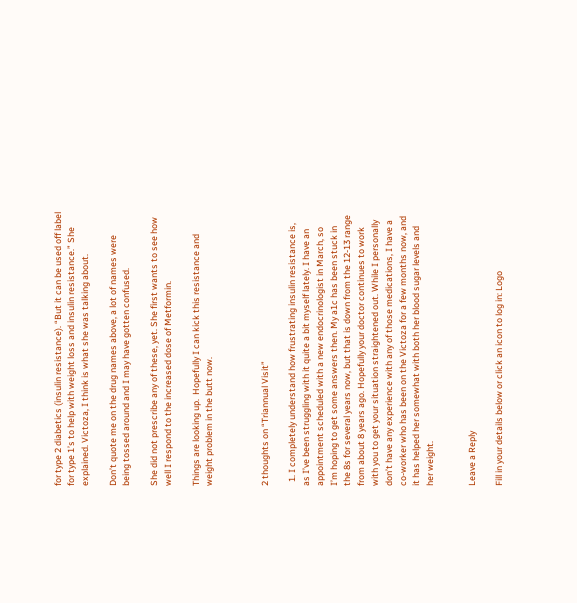for type 2 diabetics (insulin resistance). “But it can be used off label for type 1’s to help with weight loss and insulin resistance.” She explained. Victoza, I think is what she was talking about.

Don’t quote me on the drug names above, a lot of names were being tossed around and I may have gotten confused.

She did not prescribe any of these, yet. She first wants to see how well I respond to the increased dose of Metformin.

Things are looking up.  Hopefully I can kick this resistance and weight problem in the butt now.



2 thoughts on “Triannual Visit”

  1. I completely understand how frustrating insulin resistance is, as I’ve been struggling with it quite a bit myself lately. I have an appointment scheduled with a new endocrinologist in March, so I’m hoping to get some answers then. My a1c has been stuck in the 8s for several years now, but that is down from the 12-13 range from about 8 years ago. Hopefully your doctor continues to work with you to get your situation straightened out. While I personally don’t have any experience with any of those medications, I have a co-worker who has been on the Victoza for a few months now, and it has helped her somewhat with both her blood sugar levels and her weight.


Leave a Reply

Fill in your details below or click an icon to log in: Logo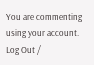You are commenting using your account. Log Out /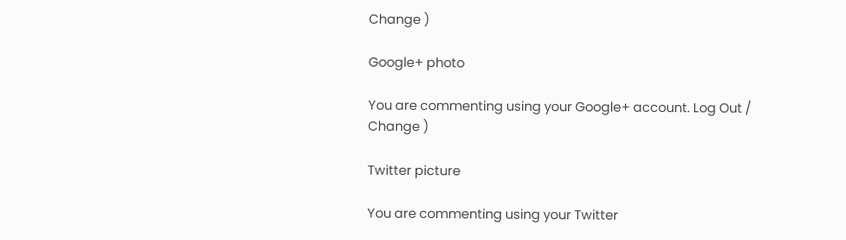Change )

Google+ photo

You are commenting using your Google+ account. Log Out /  Change )

Twitter picture

You are commenting using your Twitter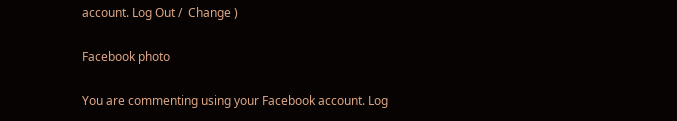account. Log Out /  Change )

Facebook photo

You are commenting using your Facebook account. Log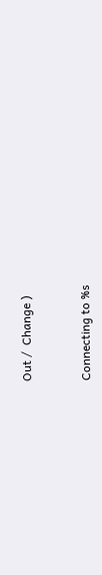Out /  Change )


Connecting to %s